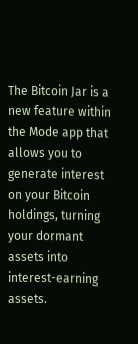The Bitcoin Jar is a new feature within the Mode app that allows you to generate interest on your Bitcoin holdings, turning your dormant assets into interest-earning assets.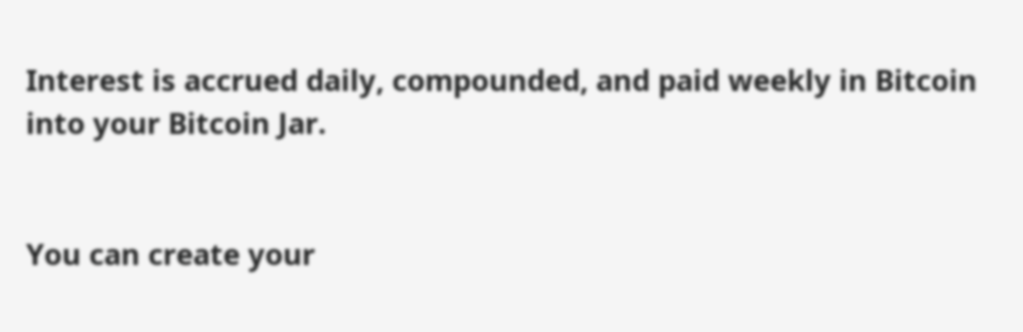Interest is accrued daily, compounded, and paid weekly in Bitcoin into your Bitcoin Jar.


You can create your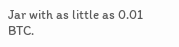Jar with as little as 0.01 BTC.